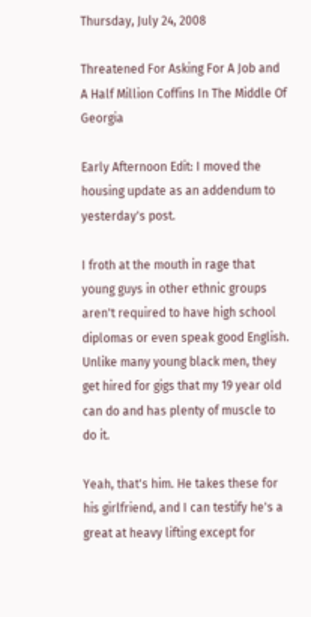Thursday, July 24, 2008

Threatened For Asking For A Job and A Half Million Coffins In The Middle Of Georgia

Early Afternoon Edit: I moved the housing update as an addendum to yesterday's post.

I froth at the mouth in rage that young guys in other ethnic groups aren't required to have high school diplomas or even speak good English. Unlike many young black men, they get hired for gigs that my 19 year old can do and has plenty of muscle to do it.

Yeah, that's him. He takes these for his girlfriend, and I can testify he's a great at heavy lifting except for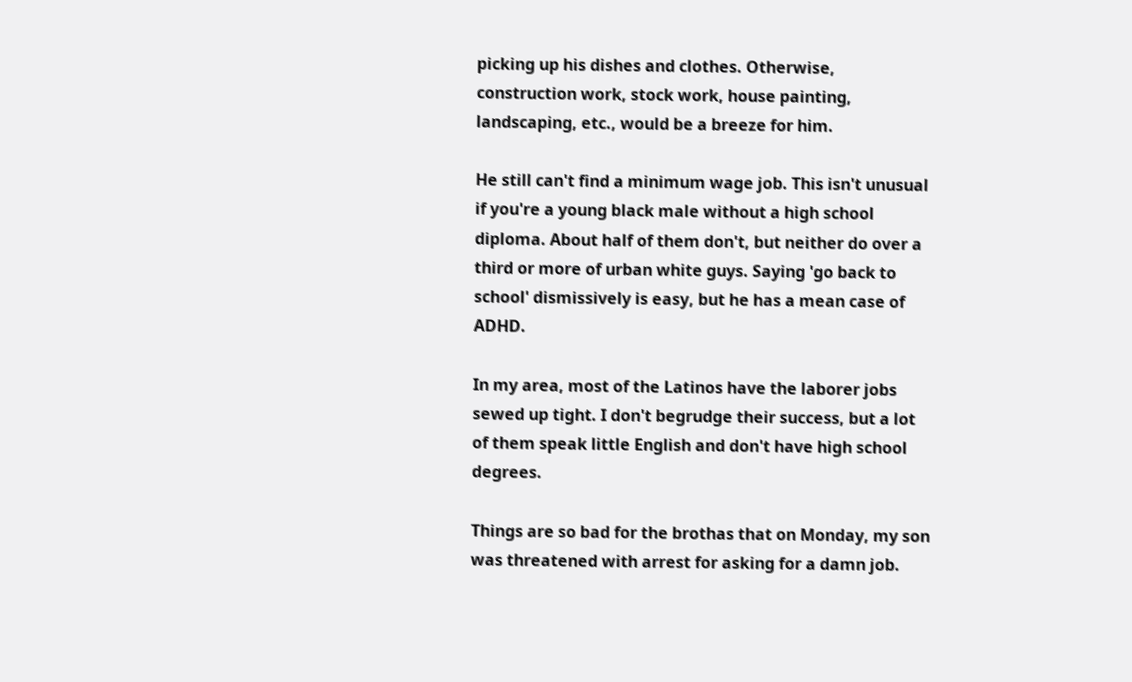picking up his dishes and clothes. Otherwise, construction work, stock work, house painting, landscaping, etc., would be a breeze for him.

He still can't find a minimum wage job. This isn't unusual if you're a young black male without a high school diploma. About half of them don't, but neither do over a third or more of urban white guys. Saying 'go back to school' dismissively is easy, but he has a mean case of ADHD.

In my area, most of the Latinos have the laborer jobs sewed up tight. I don't begrudge their success, but a lot of them speak little English and don't have high school degrees.

Things are so bad for the brothas that on Monday, my son was threatened with arrest for asking for a damn job.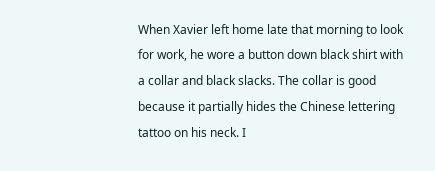When Xavier left home late that morning to look for work, he wore a button down black shirt with a collar and black slacks. The collar is good because it partially hides the Chinese lettering tattoo on his neck. I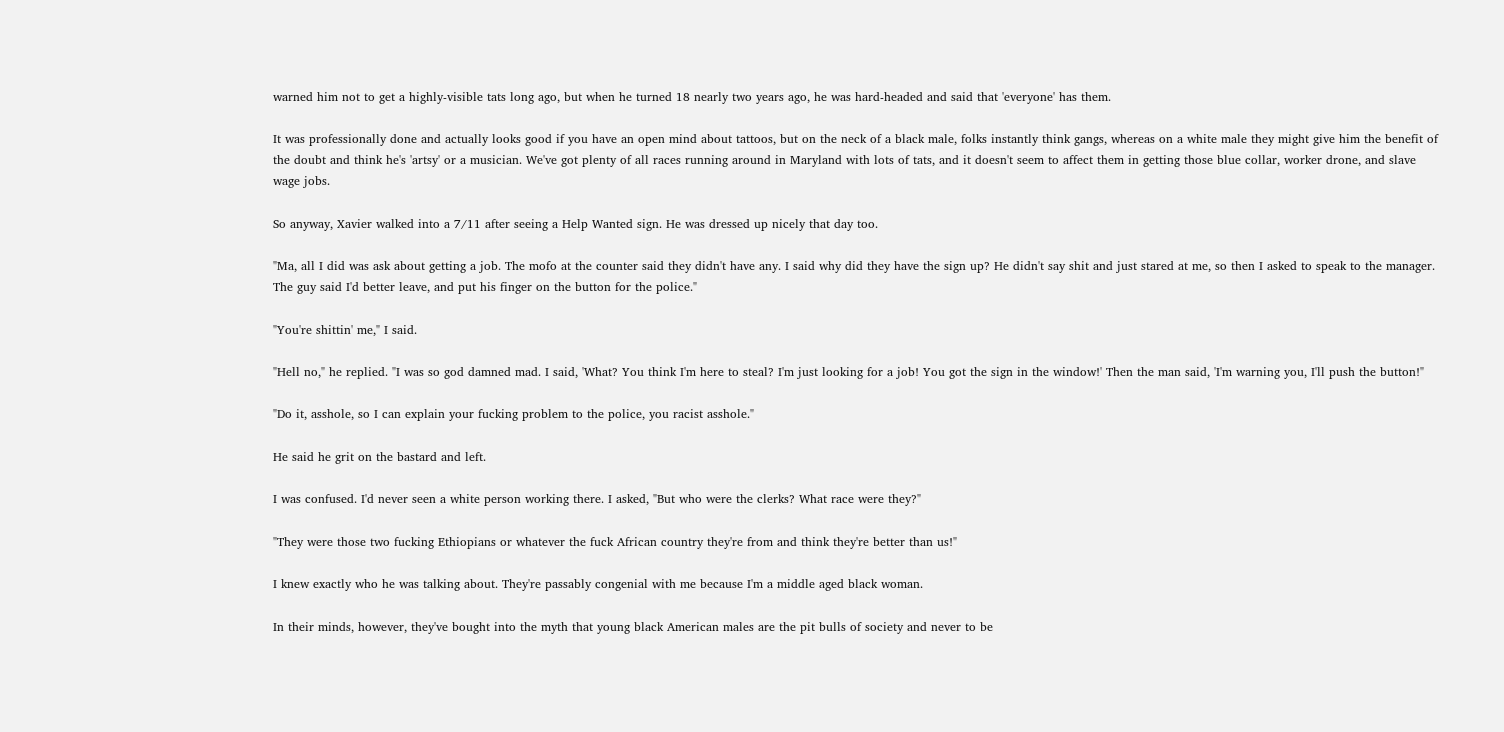warned him not to get a highly-visible tats long ago, but when he turned 18 nearly two years ago, he was hard-headed and said that 'everyone' has them.

It was professionally done and actually looks good if you have an open mind about tattoos, but on the neck of a black male, folks instantly think gangs, whereas on a white male they might give him the benefit of the doubt and think he's 'artsy' or a musician. We've got plenty of all races running around in Maryland with lots of tats, and it doesn't seem to affect them in getting those blue collar, worker drone, and slave wage jobs.

So anyway, Xavier walked into a 7/11 after seeing a Help Wanted sign. He was dressed up nicely that day too.

"Ma, all I did was ask about getting a job. The mofo at the counter said they didn't have any. I said why did they have the sign up? He didn't say shit and just stared at me, so then I asked to speak to the manager. The guy said I'd better leave, and put his finger on the button for the police."

"You're shittin' me," I said.

"Hell no," he replied. "I was so god damned mad. I said, 'What? You think I'm here to steal? I'm just looking for a job! You got the sign in the window!' Then the man said, 'I'm warning you, I'll push the button!"

"Do it, asshole, so I can explain your fucking problem to the police, you racist asshole."

He said he grit on the bastard and left.

I was confused. I'd never seen a white person working there. I asked, "But who were the clerks? What race were they?"

"They were those two fucking Ethiopians or whatever the fuck African country they're from and think they're better than us!"

I knew exactly who he was talking about. They're passably congenial with me because I'm a middle aged black woman.

In their minds, however, they've bought into the myth that young black American males are the pit bulls of society and never to be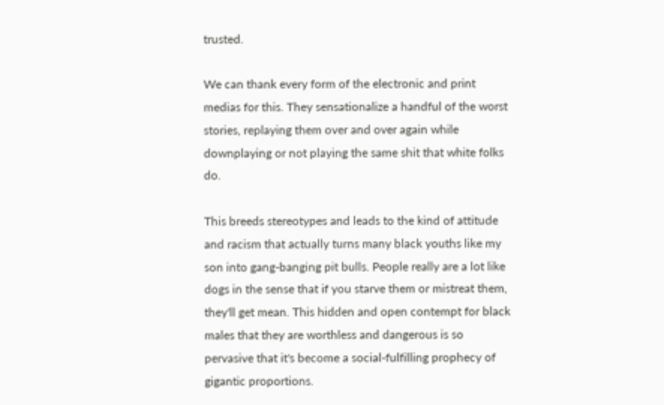trusted.

We can thank every form of the electronic and print medias for this. They sensationalize a handful of the worst stories, replaying them over and over again while downplaying or not playing the same shit that white folks do.

This breeds stereotypes and leads to the kind of attitude and racism that actually turns many black youths like my son into gang-banging pit bulls. People really are a lot like dogs in the sense that if you starve them or mistreat them, they'll get mean. This hidden and open contempt for black males that they are worthless and dangerous is so pervasive that it's become a social-fulfilling prophecy of gigantic proportions.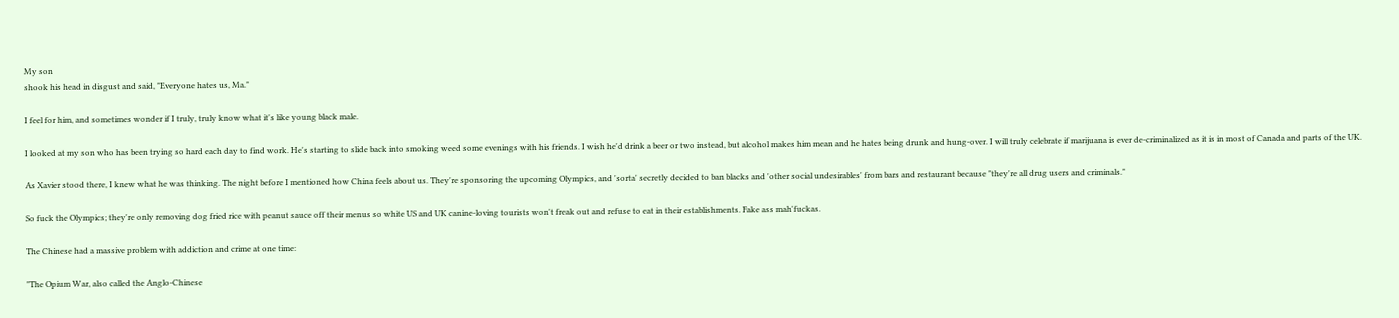My son
shook his head in disgust and said, "Everyone hates us, Ma."

I feel for him, and sometimes wonder if I truly, truly know what it's like young black male.

I looked at my son who has been trying so hard each day to find work. He's starting to slide back into smoking weed some evenings with his friends. I wish he'd drink a beer or two instead, but alcohol makes him mean and he hates being drunk and hung-over. I will truly celebrate if marijuana is ever de-criminalized as it is in most of Canada and parts of the UK.

As Xavier stood there, I knew what he was thinking. The night before I mentioned how China feels about us. They're sponsoring the upcoming Olympics, and 'sorta' secretly decided to ban blacks and 'other social undesirables' from bars and restaurant because "they're all drug users and criminals."

So fuck the Olympics; they're only removing dog fried rice with peanut sauce off their menus so white US and UK canine-loving tourists won't freak out and refuse to eat in their establishments. Fake ass mah'fuckas.

The Chinese had a massive problem with addiction and crime at one time:

"The Opium War, also called the Anglo-Chinese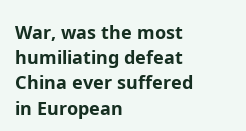War, was the most humiliating defeat China ever suffered in European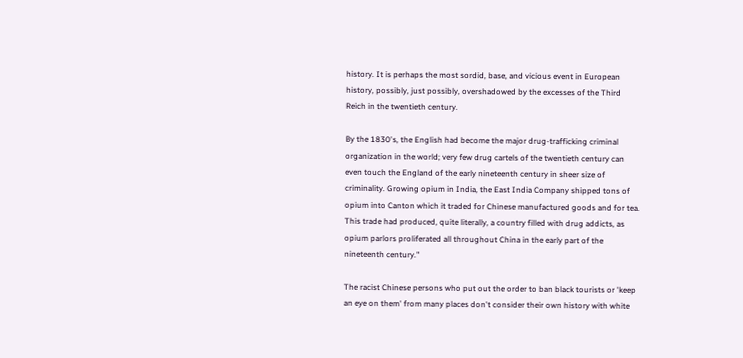history. It is perhaps the most sordid, base, and vicious event in European history, possibly, just possibly, overshadowed by the excesses of the Third Reich in the twentieth century.

By the 1830's, the English had become the major drug-trafficking criminal organization in the world; very few drug cartels of the twentieth century can even touch the England of the early nineteenth century in sheer size of criminality. Growing opium in India, the East India Company shipped tons of opium into Canton which it traded for Chinese manufactured goods and for tea. This trade had produced, quite literally, a country filled with drug addicts, as opium parlors proliferated all throughout China in the early part of the nineteenth century."

The racist Chinese persons who put out the order to ban black tourists or 'keep an eye on them' from many places don't consider their own history with white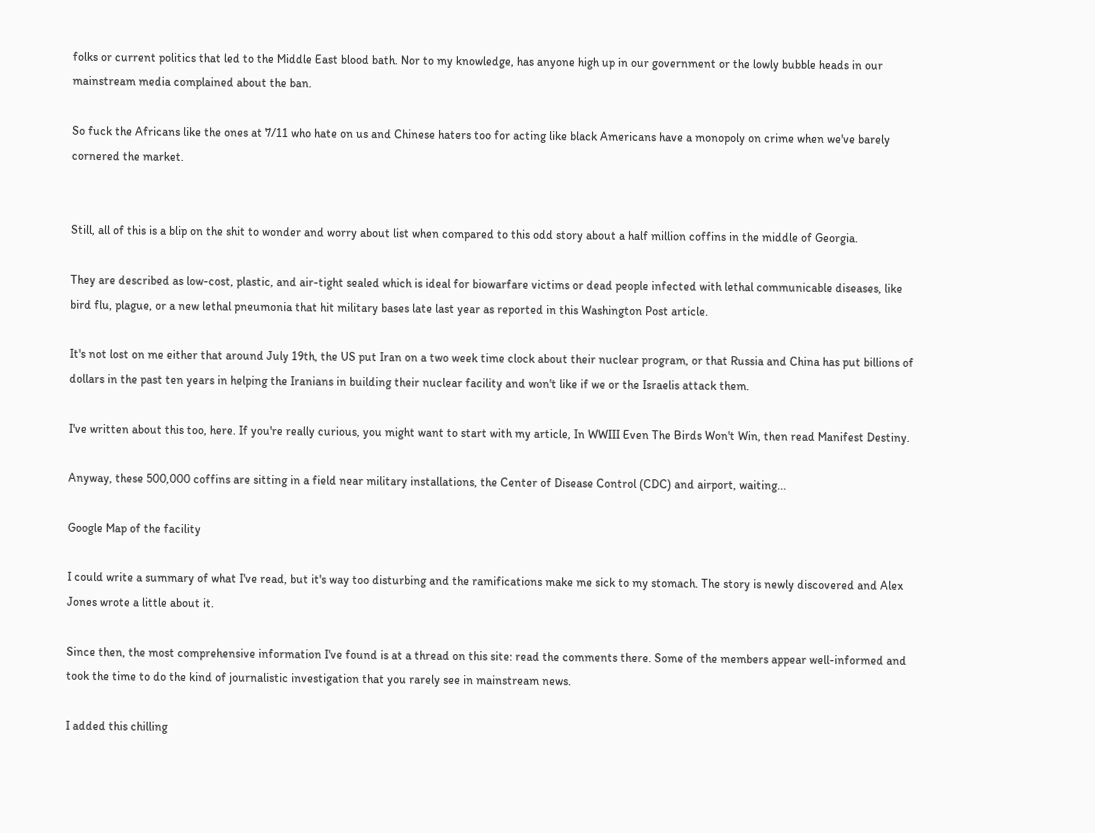folks or current politics that led to the Middle East blood bath. Nor to my knowledge, has anyone high up in our government or the lowly bubble heads in our mainstream media complained about the ban.

So fuck the Africans like the ones at 7/11 who hate on us and Chinese haters too for acting like black Americans have a monopoly on crime when we've barely cornered the market.


Still, all of this is a blip on the shit to wonder and worry about list when compared to this odd story about a half million coffins in the middle of Georgia.

They are described as low-cost, plastic, and air-tight sealed which is ideal for biowarfare victims or dead people infected with lethal communicable diseases, like bird flu, plague, or a new lethal pneumonia that hit military bases late last year as reported in this Washington Post article.

It's not lost on me either that around July 19th, the US put Iran on a two week time clock about their nuclear program, or that Russia and China has put billions of dollars in the past ten years in helping the Iranians in building their nuclear facility and won't like if we or the Israelis attack them.

I've written about this too, here. If you're really curious, you might want to start with my article, In WWIII Even The Birds Won't Win, then read Manifest Destiny.

Anyway, these 500,000 coffins are sitting in a field near military installations, the Center of Disease Control (CDC) and airport, waiting...

Google Map of the facility

I could write a summary of what I've read, but it's way too disturbing and the ramifications make me sick to my stomach. The story is newly discovered and Alex Jones wrote a little about it.

Since then, the most comprehensive information I've found is at a thread on this site: read the comments there. Some of the members appear well-informed and took the time to do the kind of journalistic investigation that you rarely see in mainstream news.

I added this chilling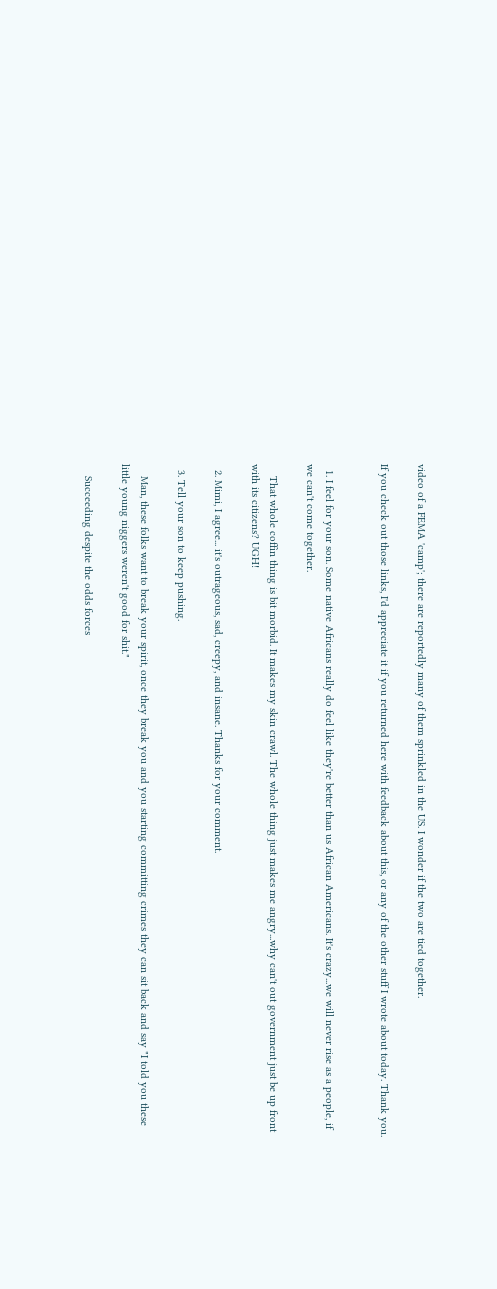video of a FEMA 'camp'; there are reportedly many of them sprinkled in the US. I wonder if the two are tied together.

If you check out those links, I'd appreciate it if you returned here with feedback about this, or any of the other stuff I wrote about today. Thank you.


  1. I feel for your son. Some native Africans really do feel like they're better than us African Americans. It's crazy...we will never rise as a people, if we can't come together.

    That whole coffin thing is bit morbid. It makes my skin crawl. The whole thing just makes me angry...why can't out government just be up front with its citizens? UGH!

  2. Mimi, I agree... it's outrageous, sad, creepy, and insane. Thanks for your comment.

  3. Tell your son to keep pushing.

    Man, these folks want to break your spirit, once they break you and you starting committing crimes they can sit back and say "I told you these little young niggers weren't good for shit."

    Succeeding despite the odds forces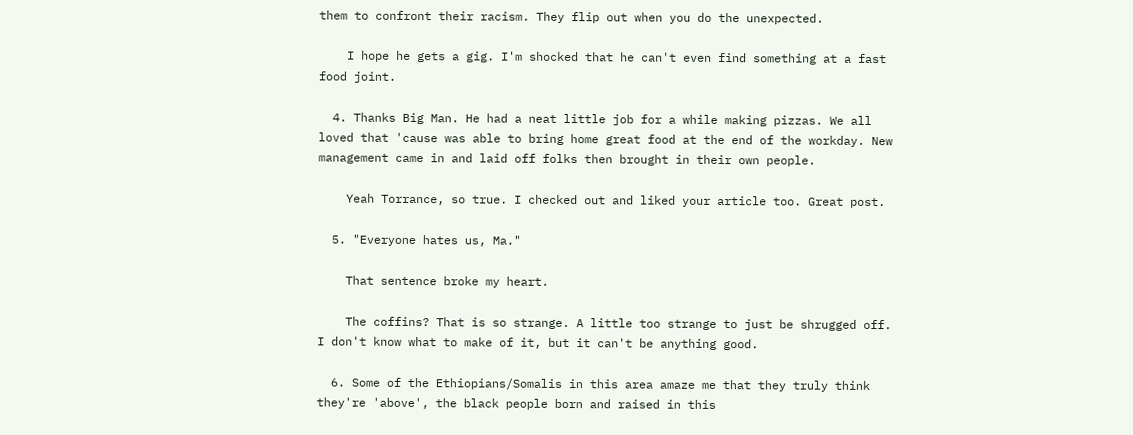them to confront their racism. They flip out when you do the unexpected.

    I hope he gets a gig. I'm shocked that he can't even find something at a fast food joint.

  4. Thanks Big Man. He had a neat little job for a while making pizzas. We all loved that 'cause was able to bring home great food at the end of the workday. New management came in and laid off folks then brought in their own people.

    Yeah Torrance, so true. I checked out and liked your article too. Great post.

  5. "Everyone hates us, Ma."

    That sentence broke my heart.

    The coffins? That is so strange. A little too strange to just be shrugged off. I don't know what to make of it, but it can't be anything good.

  6. Some of the Ethiopians/Somalis in this area amaze me that they truly think they're 'above', the black people born and raised in this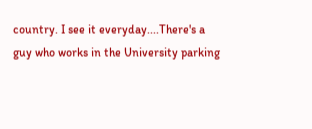country. I see it everyday....There's a guy who works in the University parking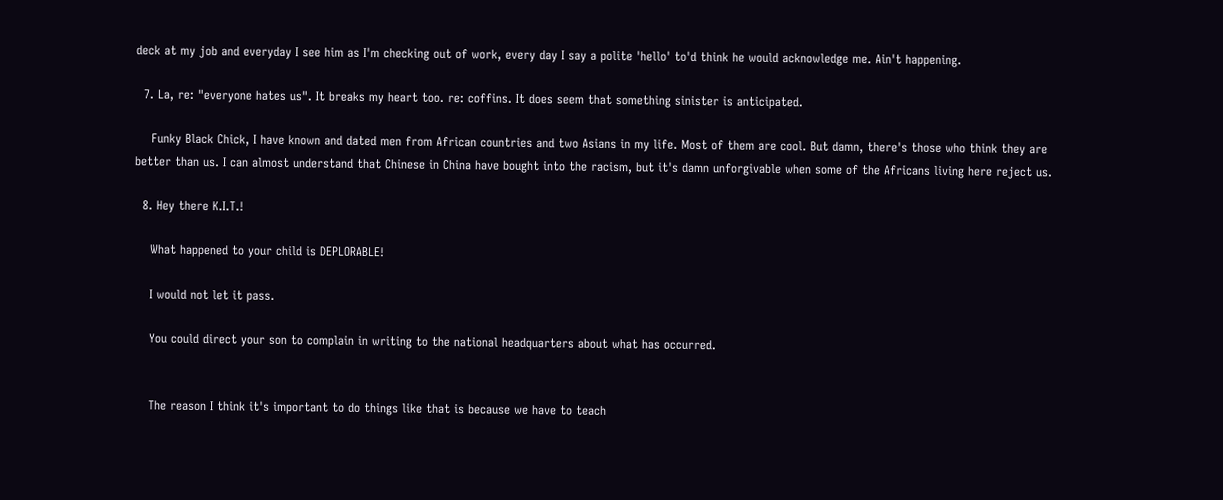deck at my job and everyday I see him as I'm checking out of work, every day I say a polite 'hello' to'd think he would acknowledge me. Ain't happening.

  7. La, re: "everyone hates us". It breaks my heart too. re: coffins. It does seem that something sinister is anticipated.

    Funky Black Chick, I have known and dated men from African countries and two Asians in my life. Most of them are cool. But damn, there's those who think they are better than us. I can almost understand that Chinese in China have bought into the racism, but it's damn unforgivable when some of the Africans living here reject us.

  8. Hey there K.I.T.!

    What happened to your child is DEPLORABLE!

    I would not let it pass.

    You could direct your son to complain in writing to the national headquarters about what has occurred.


    The reason I think it's important to do things like that is because we have to teach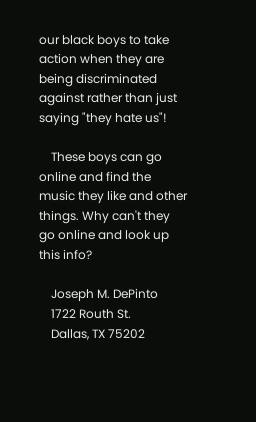our black boys to take action when they are being discriminated against rather than just saying "they hate us"!

    These boys can go online and find the music they like and other things. Why can't they go online and look up this info?

    Joseph M. DePinto
    1722 Routh St.
    Dallas, TX 75202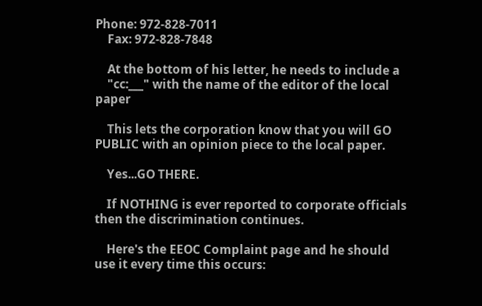Phone: 972-828-7011
    Fax: 972-828-7848

    At the bottom of his letter, he needs to include a
    "cc:___" with the name of the editor of the local paper

    This lets the corporation know that you will GO PUBLIC with an opinion piece to the local paper.

    Yes...GO THERE.

    If NOTHING is ever reported to corporate officials then the discrimination continues.

    Here's the EEOC Complaint page and he should use it every time this occurs: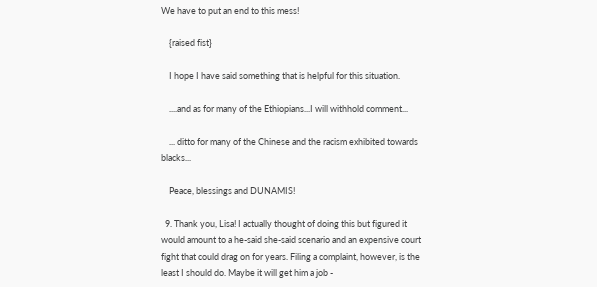We have to put an end to this mess!

    {raised fist}

    I hope I have said something that is helpful for this situation.

    ....and as for many of the Ethiopians...I will withhold comment...

    ... ditto for many of the Chinese and the racism exhibited towards blacks...

    Peace, blessings and DUNAMIS!

  9. Thank you, Lisa! I actually thought of doing this but figured it would amount to a he-said she-said scenario and an expensive court fight that could drag on for years. Filing a complaint, however, is the least I should do. Maybe it will get him a job -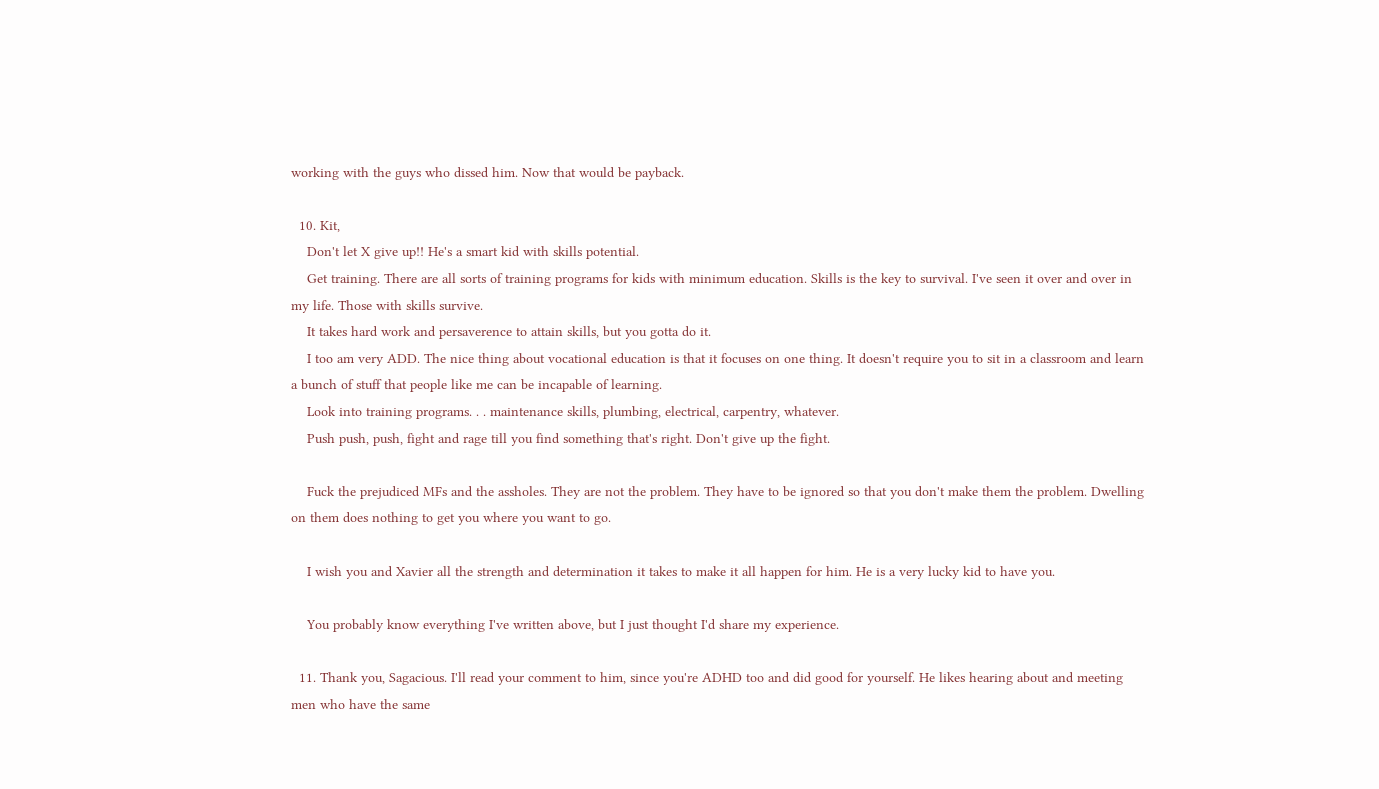working with the guys who dissed him. Now that would be payback.

  10. Kit,
    Don't let X give up!! He's a smart kid with skills potential.
    Get training. There are all sorts of training programs for kids with minimum education. Skills is the key to survival. I've seen it over and over in my life. Those with skills survive.
    It takes hard work and persaverence to attain skills, but you gotta do it.
    I too am very ADD. The nice thing about vocational education is that it focuses on one thing. It doesn't require you to sit in a classroom and learn a bunch of stuff that people like me can be incapable of learning.
    Look into training programs. . . maintenance skills, plumbing, electrical, carpentry, whatever.
    Push push, push, fight and rage till you find something that's right. Don't give up the fight.

    Fuck the prejudiced MFs and the assholes. They are not the problem. They have to be ignored so that you don't make them the problem. Dwelling on them does nothing to get you where you want to go.

    I wish you and Xavier all the strength and determination it takes to make it all happen for him. He is a very lucky kid to have you.

    You probably know everything I've written above, but I just thought I'd share my experience.

  11. Thank you, Sagacious. I'll read your comment to him, since you're ADHD too and did good for yourself. He likes hearing about and meeting men who have the same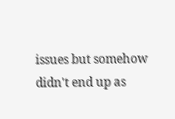issues but somehow didn't end up as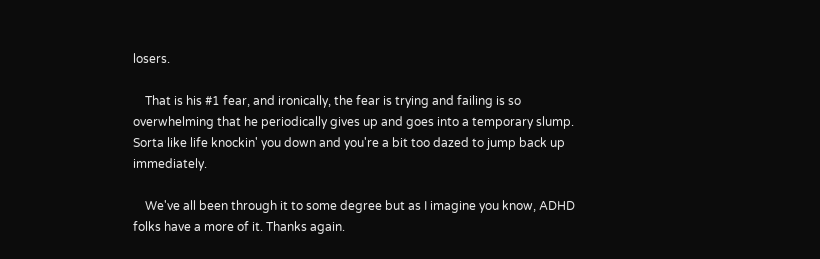losers.

    That is his #1 fear, and ironically, the fear is trying and failing is so overwhelming that he periodically gives up and goes into a temporary slump. Sorta like life knockin' you down and you're a bit too dazed to jump back up immediately.

    We've all been through it to some degree but as I imagine you know, ADHD folks have a more of it. Thanks again.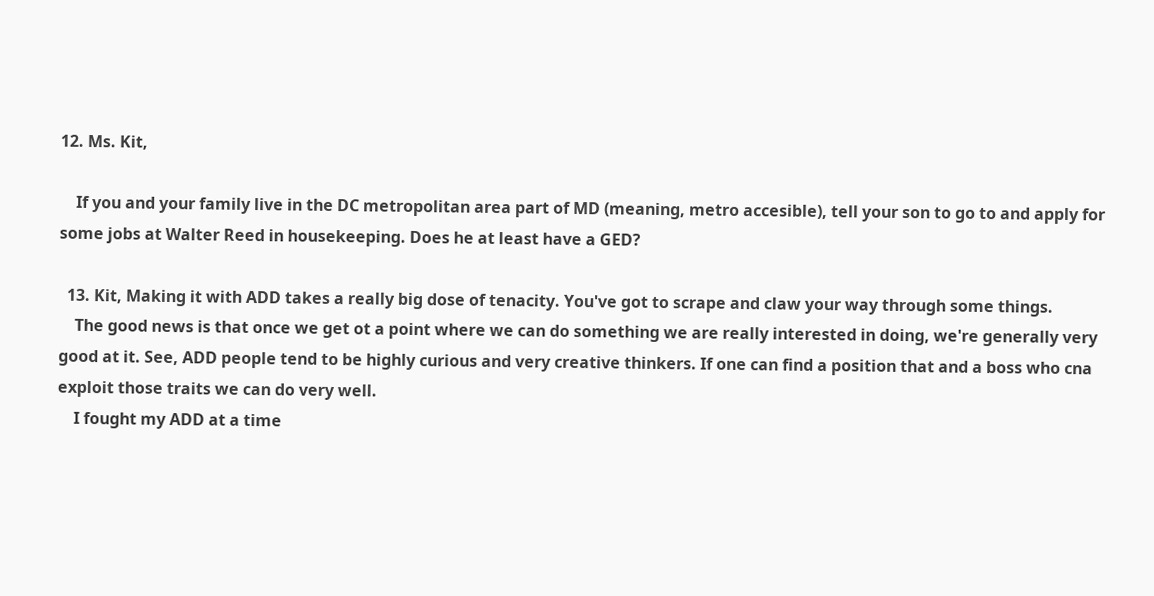12. Ms. Kit,

    If you and your family live in the DC metropolitan area part of MD (meaning, metro accesible), tell your son to go to and apply for some jobs at Walter Reed in housekeeping. Does he at least have a GED?

  13. Kit, Making it with ADD takes a really big dose of tenacity. You've got to scrape and claw your way through some things.
    The good news is that once we get ot a point where we can do something we are really interested in doing, we're generally very good at it. See, ADD people tend to be highly curious and very creative thinkers. If one can find a position that and a boss who cna exploit those traits we can do very well.
    I fought my ADD at a time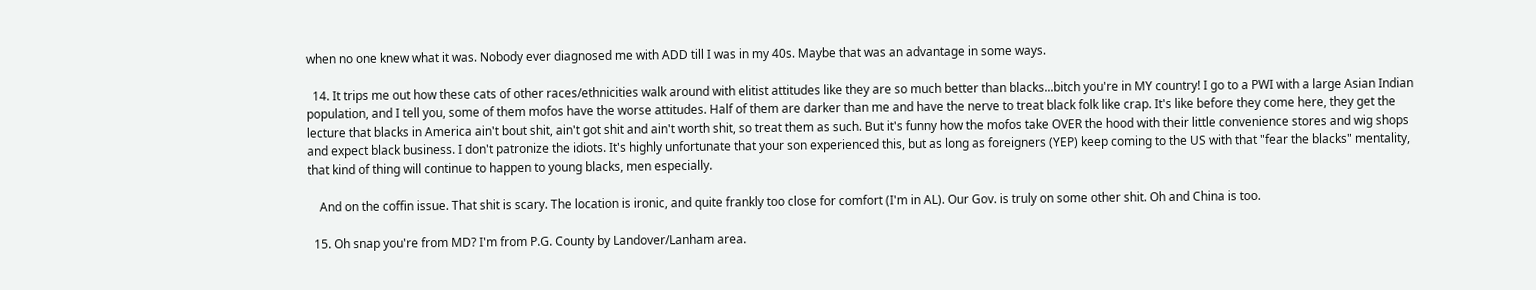when no one knew what it was. Nobody ever diagnosed me with ADD till I was in my 40s. Maybe that was an advantage in some ways.

  14. It trips me out how these cats of other races/ethnicities walk around with elitist attitudes like they are so much better than blacks...bitch you're in MY country! I go to a PWI with a large Asian Indian population, and I tell you, some of them mofos have the worse attitudes. Half of them are darker than me and have the nerve to treat black folk like crap. It's like before they come here, they get the lecture that blacks in America ain't bout shit, ain't got shit and ain't worth shit, so treat them as such. But it's funny how the mofos take OVER the hood with their little convenience stores and wig shops and expect black business. I don't patronize the idiots. It's highly unfortunate that your son experienced this, but as long as foreigners (YEP) keep coming to the US with that "fear the blacks" mentality, that kind of thing will continue to happen to young blacks, men especially.

    And on the coffin issue. That shit is scary. The location is ironic, and quite frankly too close for comfort (I'm in AL). Our Gov. is truly on some other shit. Oh and China is too.

  15. Oh snap you're from MD? I'm from P.G. County by Landover/Lanham area.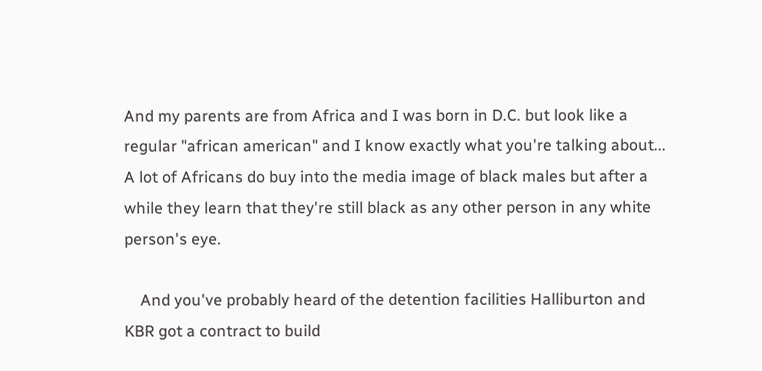And my parents are from Africa and I was born in D.C. but look like a regular "african american" and I know exactly what you're talking about... A lot of Africans do buy into the media image of black males but after a while they learn that they're still black as any other person in any white person's eye.

    And you've probably heard of the detention facilities Halliburton and KBR got a contract to build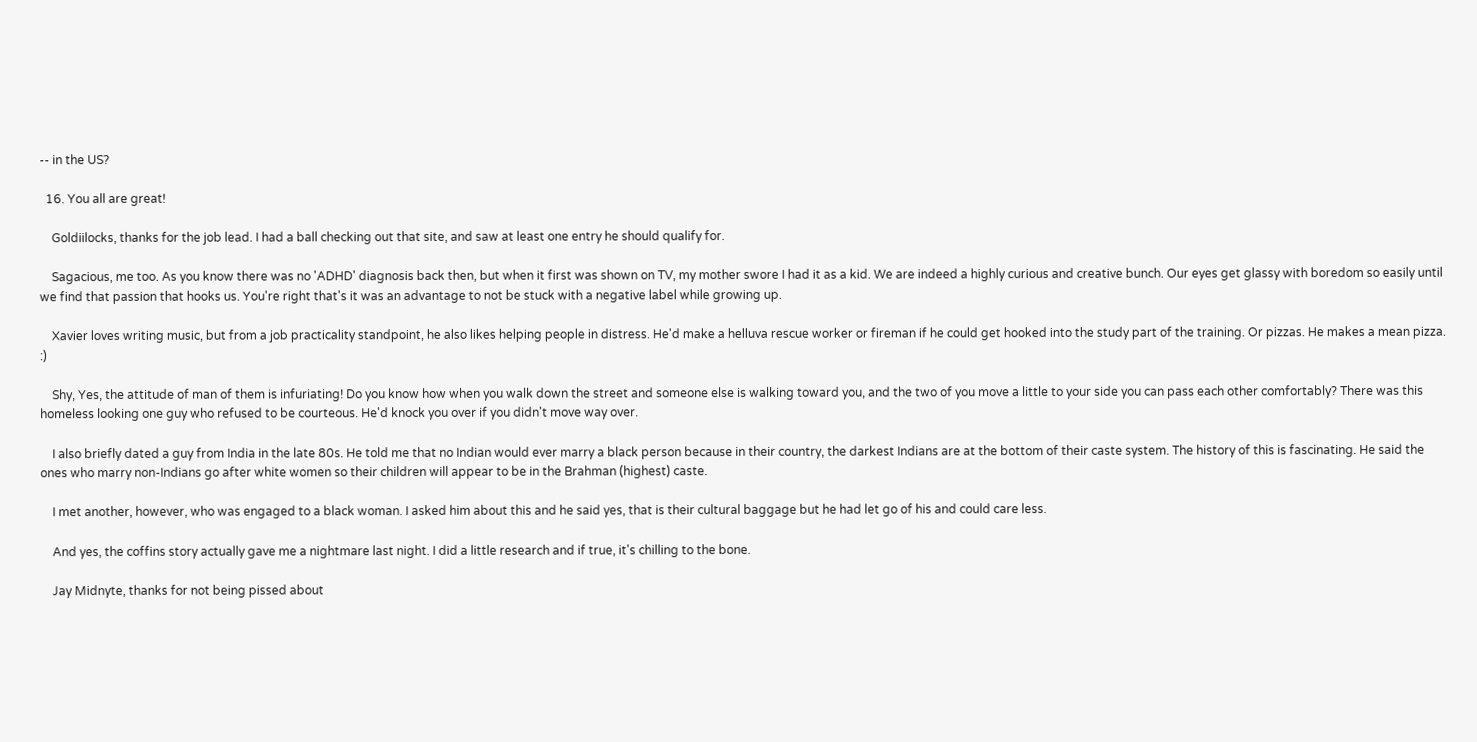-- in the US?

  16. You all are great!

    Goldiilocks, thanks for the job lead. I had a ball checking out that site, and saw at least one entry he should qualify for.

    Sagacious, me too. As you know there was no 'ADHD' diagnosis back then, but when it first was shown on TV, my mother swore I had it as a kid. We are indeed a highly curious and creative bunch. Our eyes get glassy with boredom so easily until we find that passion that hooks us. You're right that's it was an advantage to not be stuck with a negative label while growing up.

    Xavier loves writing music, but from a job practicality standpoint, he also likes helping people in distress. He'd make a helluva rescue worker or fireman if he could get hooked into the study part of the training. Or pizzas. He makes a mean pizza. :)

    Shy, Yes, the attitude of man of them is infuriating! Do you know how when you walk down the street and someone else is walking toward you, and the two of you move a little to your side you can pass each other comfortably? There was this homeless looking one guy who refused to be courteous. He'd knock you over if you didn't move way over.

    I also briefly dated a guy from India in the late 80s. He told me that no Indian would ever marry a black person because in their country, the darkest Indians are at the bottom of their caste system. The history of this is fascinating. He said the ones who marry non-Indians go after white women so their children will appear to be in the Brahman (highest) caste.

    I met another, however, who was engaged to a black woman. I asked him about this and he said yes, that is their cultural baggage but he had let go of his and could care less.

    And yes, the coffins story actually gave me a nightmare last night. I did a little research and if true, it's chilling to the bone.

    Jay Midnyte, thanks for not being pissed about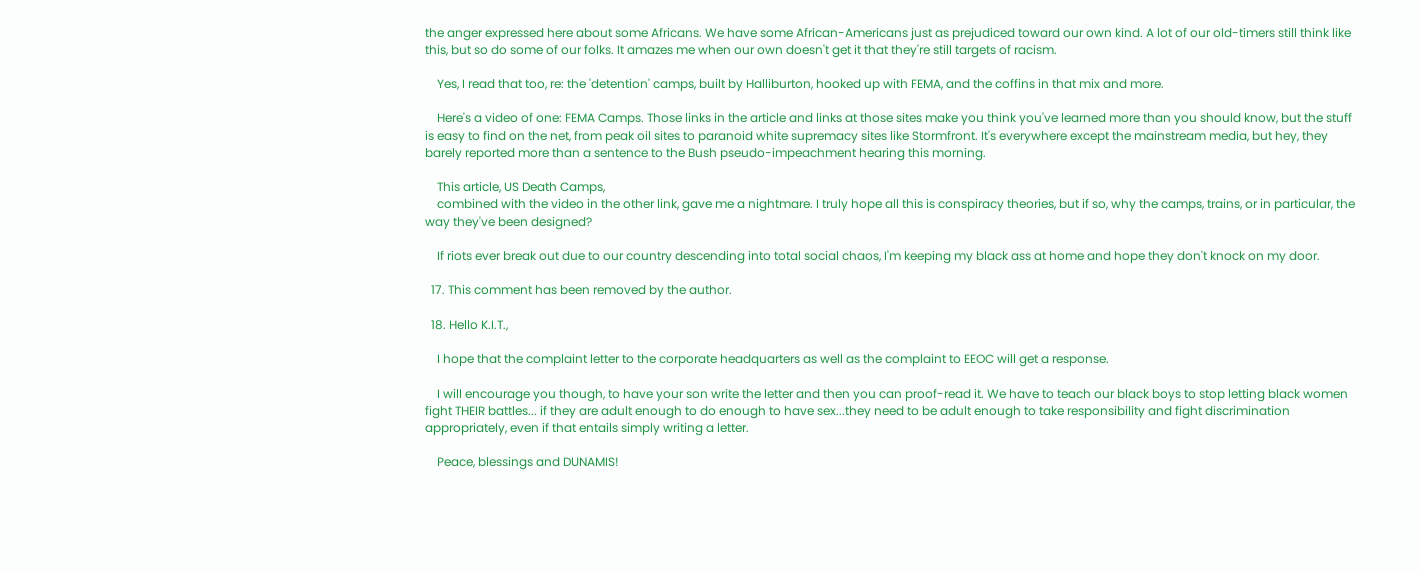the anger expressed here about some Africans. We have some African-Americans just as prejudiced toward our own kind. A lot of our old-timers still think like this, but so do some of our folks. It amazes me when our own doesn't get it that they're still targets of racism.

    Yes, I read that too, re: the 'detention' camps, built by Halliburton, hooked up with FEMA, and the coffins in that mix and more.

    Here's a video of one: FEMA Camps. Those links in the article and links at those sites make you think you've learned more than you should know, but the stuff is easy to find on the net, from peak oil sites to paranoid white supremacy sites like Stormfront. It's everywhere except the mainstream media, but hey, they barely reported more than a sentence to the Bush pseudo-impeachment hearing this morning.

    This article, US Death Camps,
    combined with the video in the other link, gave me a nightmare. I truly hope all this is conspiracy theories, but if so, why the camps, trains, or in particular, the way they've been designed?

    If riots ever break out due to our country descending into total social chaos, I'm keeping my black ass at home and hope they don't knock on my door.

  17. This comment has been removed by the author.

  18. Hello K.I.T.,

    I hope that the complaint letter to the corporate headquarters as well as the complaint to EEOC will get a response.

    I will encourage you though, to have your son write the letter and then you can proof-read it. We have to teach our black boys to stop letting black women fight THEIR battles... if they are adult enough to do enough to have sex...they need to be adult enough to take responsibility and fight discrimination appropriately, even if that entails simply writing a letter.

    Peace, blessings and DUNAMIS!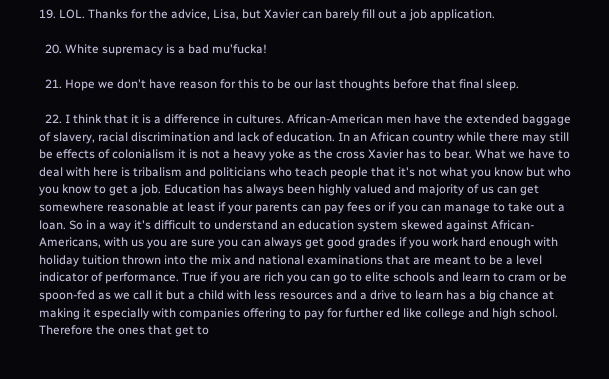19. LOL. Thanks for the advice, Lisa, but Xavier can barely fill out a job application.

  20. White supremacy is a bad mu'fucka!

  21. Hope we don't have reason for this to be our last thoughts before that final sleep.

  22. I think that it is a difference in cultures. African-American men have the extended baggage of slavery, racial discrimination and lack of education. In an African country while there may still be effects of colonialism it is not a heavy yoke as the cross Xavier has to bear. What we have to deal with here is tribalism and politicians who teach people that it's not what you know but who you know to get a job. Education has always been highly valued and majority of us can get somewhere reasonable at least if your parents can pay fees or if you can manage to take out a loan. So in a way it's difficult to understand an education system skewed against African- Americans, with us you are sure you can always get good grades if you work hard enough with holiday tuition thrown into the mix and national examinations that are meant to be a level indicator of performance. True if you are rich you can go to elite schools and learn to cram or be spoon-fed as we call it but a child with less resources and a drive to learn has a big chance at making it especially with companies offering to pay for further ed like college and high school. Therefore the ones that get to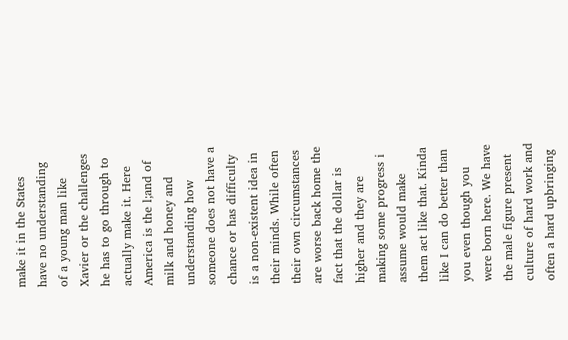make it in the States have no understanding of a young man like Xavier or the challenges he has to go through to actually make it. Here America is the l;and of milk and honey and understanding how someone does not have a chance or has difficulty is a non-existent idea in their minds. While often their own circumstances are worse back home the fact that the dollar is higher and they are making some progress i assume would make them act like that. Kinda like I can do better than you even though you were born here. We have the male figure present culture of hard work and often a hard upbringing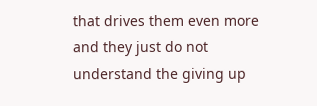that drives them even more and they just do not understand the giving up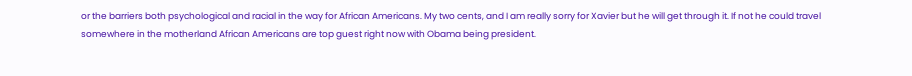or the barriers both psychological and racial in the way for African Americans. My two cents, and I am really sorry for Xavier but he will get through it. If not he could travel somewhere in the motherland African Americans are top guest right now with Obama being president.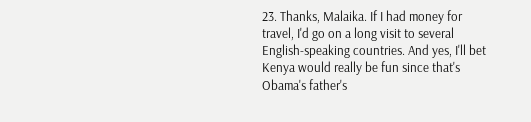23. Thanks, Malaika. If I had money for travel, I'd go on a long visit to several English-speaking countries. And yes, I'll bet Kenya would really be fun since that's Obama's father's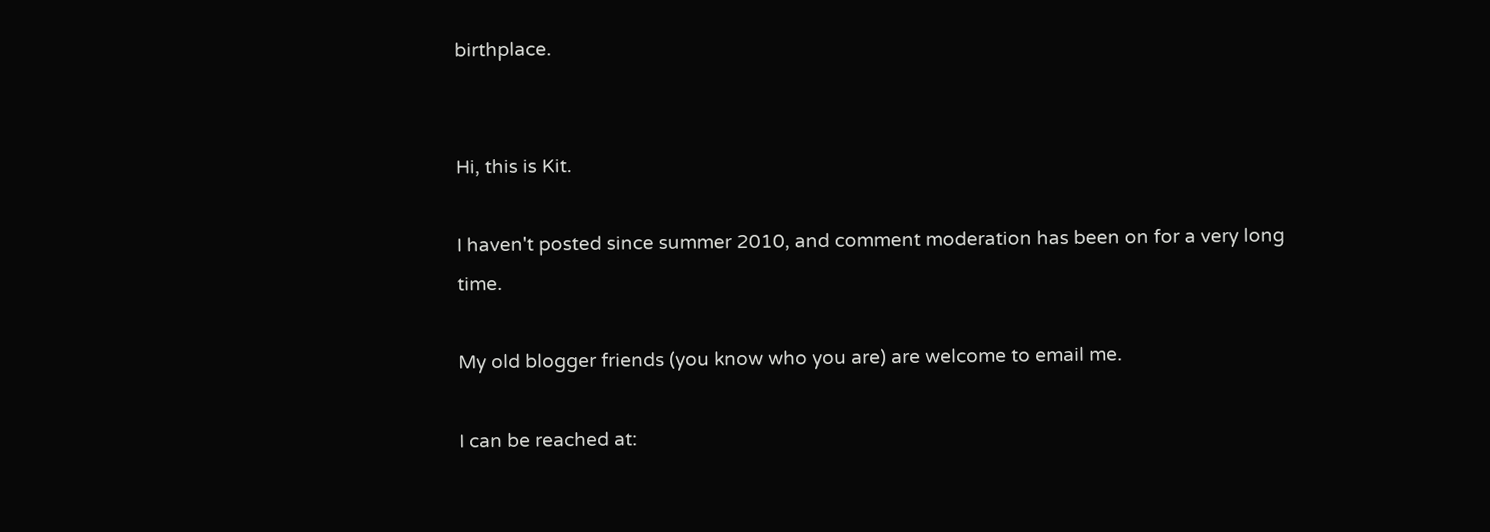birthplace.


Hi, this is Kit.

I haven't posted since summer 2010, and comment moderation has been on for a very long time.

My old blogger friends (you know who you are) are welcome to email me.

I can be reached at: